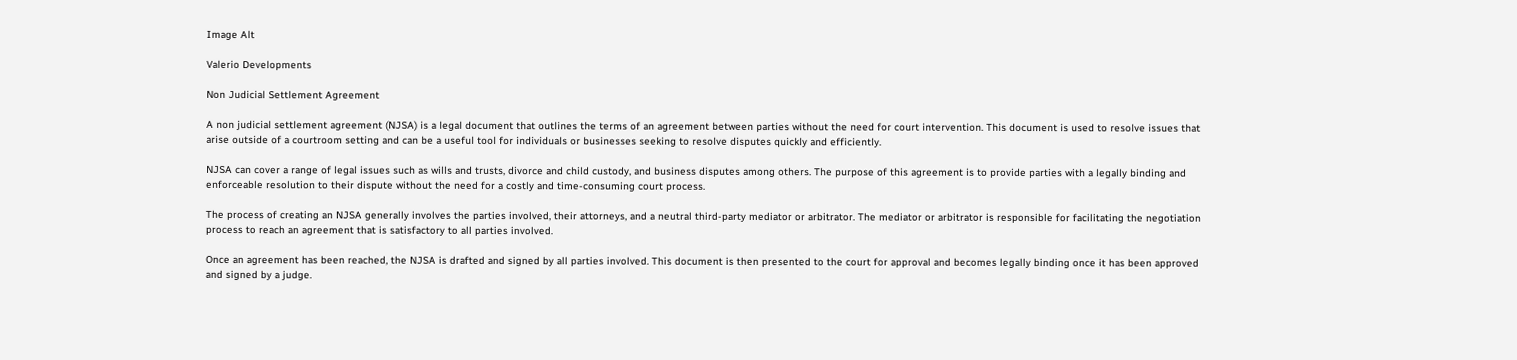Image Alt

Valerio Developments

Non Judicial Settlement Agreement

A non judicial settlement agreement (NJSA) is a legal document that outlines the terms of an agreement between parties without the need for court intervention. This document is used to resolve issues that arise outside of a courtroom setting and can be a useful tool for individuals or businesses seeking to resolve disputes quickly and efficiently.

NJSA can cover a range of legal issues such as wills and trusts, divorce and child custody, and business disputes among others. The purpose of this agreement is to provide parties with a legally binding and enforceable resolution to their dispute without the need for a costly and time-consuming court process.

The process of creating an NJSA generally involves the parties involved, their attorneys, and a neutral third-party mediator or arbitrator. The mediator or arbitrator is responsible for facilitating the negotiation process to reach an agreement that is satisfactory to all parties involved.

Once an agreement has been reached, the NJSA is drafted and signed by all parties involved. This document is then presented to the court for approval and becomes legally binding once it has been approved and signed by a judge.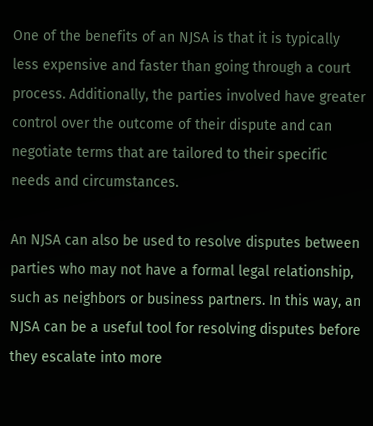One of the benefits of an NJSA is that it is typically less expensive and faster than going through a court process. Additionally, the parties involved have greater control over the outcome of their dispute and can negotiate terms that are tailored to their specific needs and circumstances.

An NJSA can also be used to resolve disputes between parties who may not have a formal legal relationship, such as neighbors or business partners. In this way, an NJSA can be a useful tool for resolving disputes before they escalate into more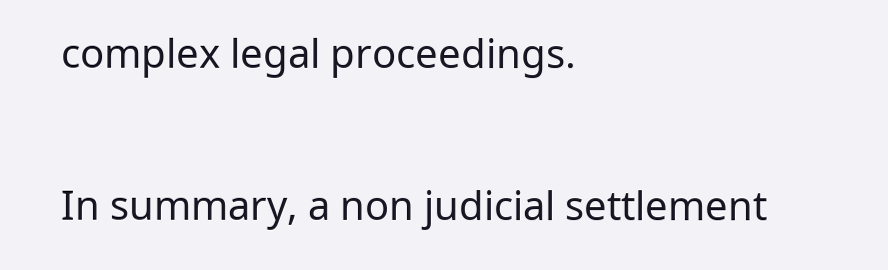complex legal proceedings.

In summary, a non judicial settlement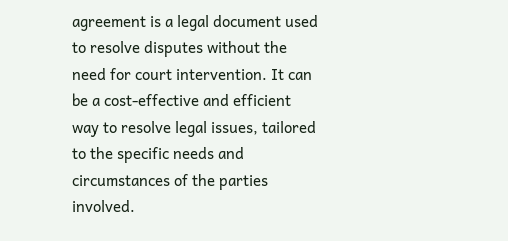agreement is a legal document used to resolve disputes without the need for court intervention. It can be a cost-effective and efficient way to resolve legal issues, tailored to the specific needs and circumstances of the parties involved.